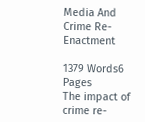Media And Crime Re-Enactment

1379 Words6 Pages
The impact of crime re-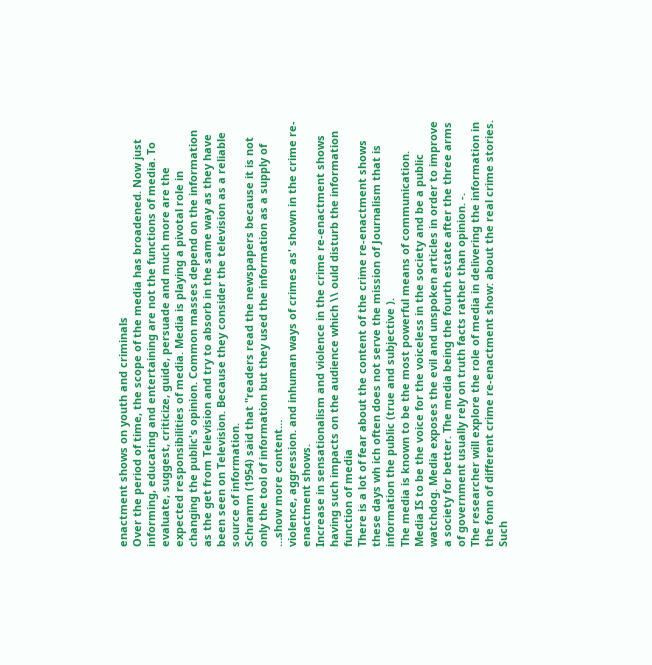enactment shows on youth and criminals
Over the period of time, the scope of the media has broadened. Now just informing, educating and entertaining are not the functions of media. To evaluate, suggest, criticize, guide, persuade and much more are the expected responsibilities of media. Media is playing a pivotal role in changing the public's opinion. Common masses depend on the information as the get from Television and try to absorb in the same way as they have been seen on Television. Because they consider the television as a reliable source of information.
Schramm (1954) said that "readers read the newspapers because it is not only the tool of information but they used the information as a supply of
…show more content…
violence, aggression. and inhuman ways of crimes as' shown in the crime re-enactment shows.
Increase in sensationalism and violence in the crime re-enactment shows having such impacts on the audience which \\ ould disturb the information function of media
There is a lot of fear about the content of the crime re-enactment shows these days wh ich often does not serve the mission of Journalism that is information the public (true and subjective ).
The media is known to be the most powerful means of communication. Media IS to be the voice for the voiceless in the society and be a public watchdog. Media exposes the evil and unspoken articles in order to improve a society for better. The media being the fourth estate after the three arms of government usually rely on truth facts rather than opinion. -.
The researcher will explore the role of media in delivering the information in the fonn of different crime re-enactment show: about the real crime stories. Such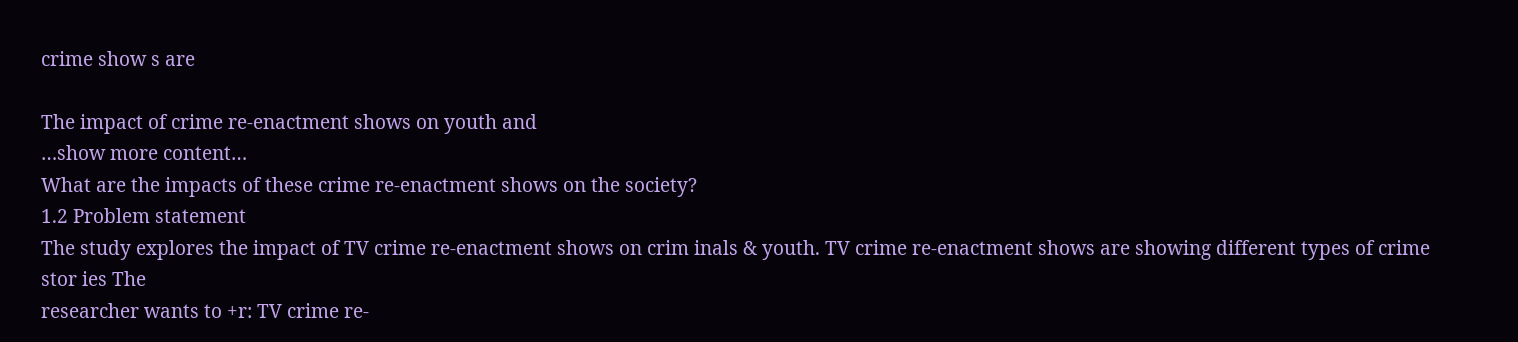crime show s are

The impact of crime re-enactment shows on youth and
…show more content…
What are the impacts of these crime re-enactment shows on the society?
1.2 Problem statement
The study explores the impact of TV crime re-enactment shows on crim inals & youth. TV crime re-enactment shows are showing different types of crime stor ies The
researcher wants to +r: TV crime re-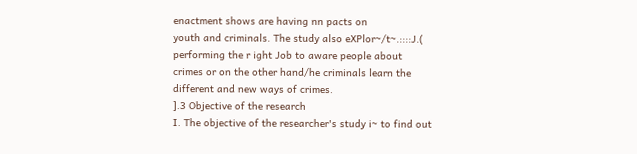enactment shows are having nn pacts on
youth and criminals. The study also eXPlor~/t~.::::J.( performing the r ight Job to aware people about crimes or on the other hand/he criminals learn the different and new ways of crimes.
].3 Objective of the research
I. The objective of the researcher's study i~ to find out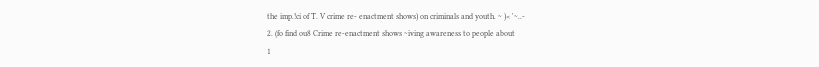the imp.!ci of T. V crime re- enactment shows) on criminals and youth. ~ )< '~..-
2. (fo find ou8 Crime re-enactment shows ~iving awareness to people about
1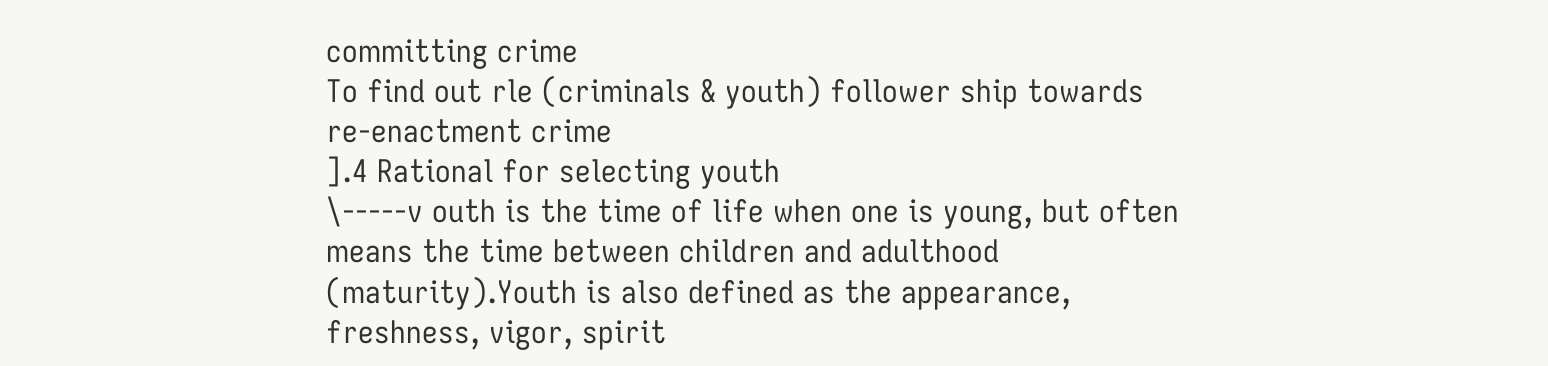committing crime
To find out rle (criminals & youth) follower ship towards re-enactment crime
].4 Rational for selecting youth
\-----v outh is the time of life when one is young, but often means the time between children and adulthood (maturity).Youth is also defined as the appearance, freshness, vigor, spirit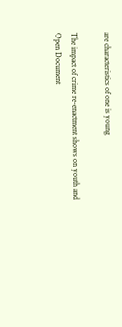are characteristics of one is young

The impact of crime re-enactment shows on youth and
Open Document